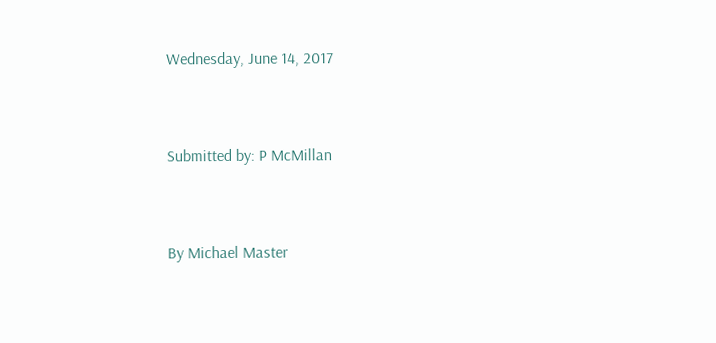Wednesday, June 14, 2017


Submitted by: P McMillan


By Michael Master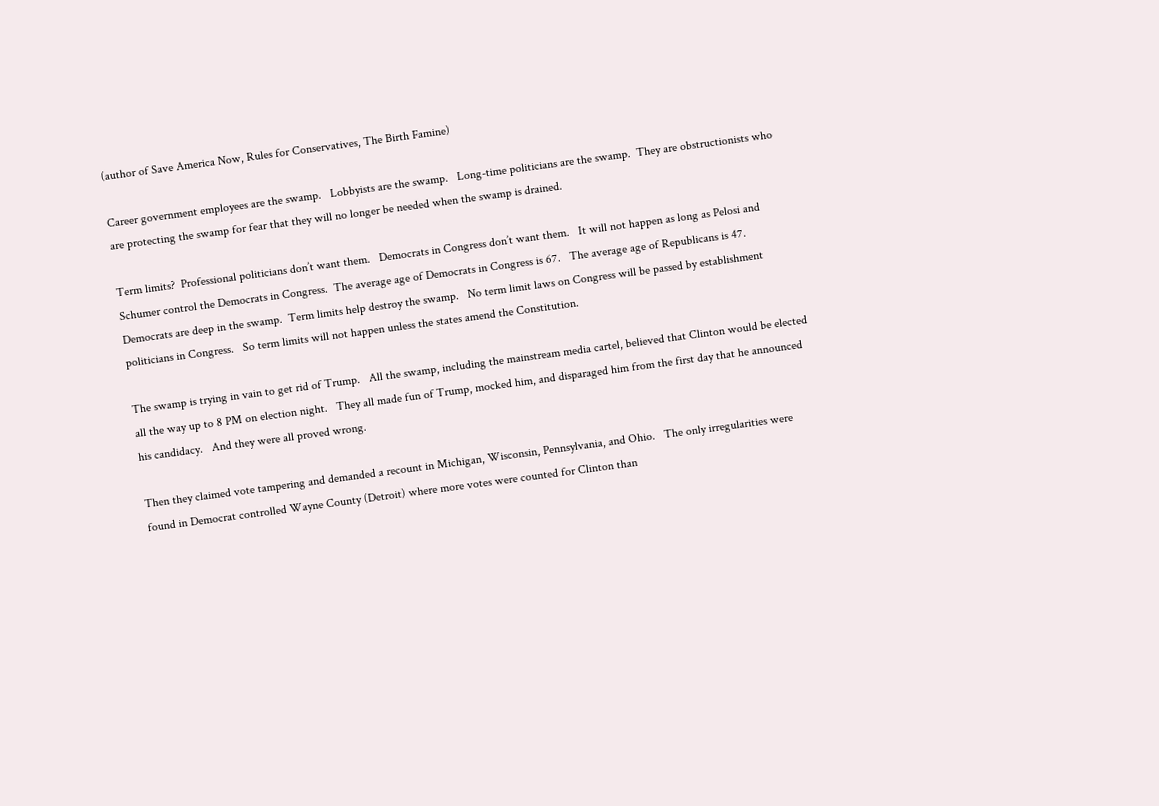(author of Save America Now, Rules for Conservatives, The Birth Famine)

Career government employees are the swamp.   Lobbyists are the swamp.   Long-time politicians are the swamp.  They are obstructionists who are protecting the swamp for fear that they will no longer be needed when the swamp is drained.

Term limits?  Professional politicians don’t want them.   Democrats in Congress don’t want them.   It will not happen as long as Pelosi and Schumer control the Democrats in Congress.  The average age of Democrats in Congress is 67.   The average age of Republicans is 47.    Democrats are deep in the swamp.  Term limits help destroy the swamp.   No term limit laws on Congress will be passed by establishment politicians in Congress.   So term limits will not happen unless the states amend the Constitution.

The swamp is trying in vain to get rid of Trump.   All the swamp, including the mainstream media cartel, believed that Clinton would be elected all the way up to 8 PM on election night.   They all made fun of Trump, mocked him, and disparaged him from the first day that he announced his candidacy.   And they were all proved wrong.

Then they claimed vote tampering and demanded a recount in Michigan, Wisconsin, Pennsylvania, and Ohio.   The only irregularities were found in Democrat controlled Wayne County (Detroit) where more votes were counted for Clinton than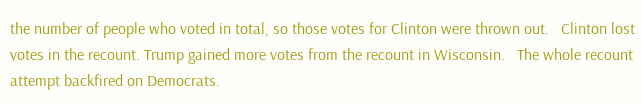the number of people who voted in total, so those votes for Clinton were thrown out.   Clinton lost votes in the recount. Trump gained more votes from the recount in Wisconsin.   The whole recount attempt backfired on Democrats.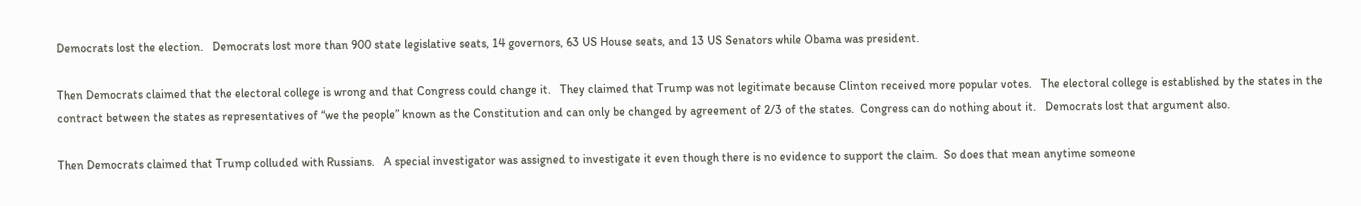Democrats lost the election.   Democrats lost more than 900 state legislative seats, 14 governors, 63 US House seats, and 13 US Senators while Obama was president.

Then Democrats claimed that the electoral college is wrong and that Congress could change it.   They claimed that Trump was not legitimate because Clinton received more popular votes.   The electoral college is established by the states in the contract between the states as representatives of “we the people” known as the Constitution and can only be changed by agreement of 2/3 of the states.  Congress can do nothing about it.   Democrats lost that argument also.

Then Democrats claimed that Trump colluded with Russians.   A special investigator was assigned to investigate it even though there is no evidence to support the claim.  So does that mean anytime someone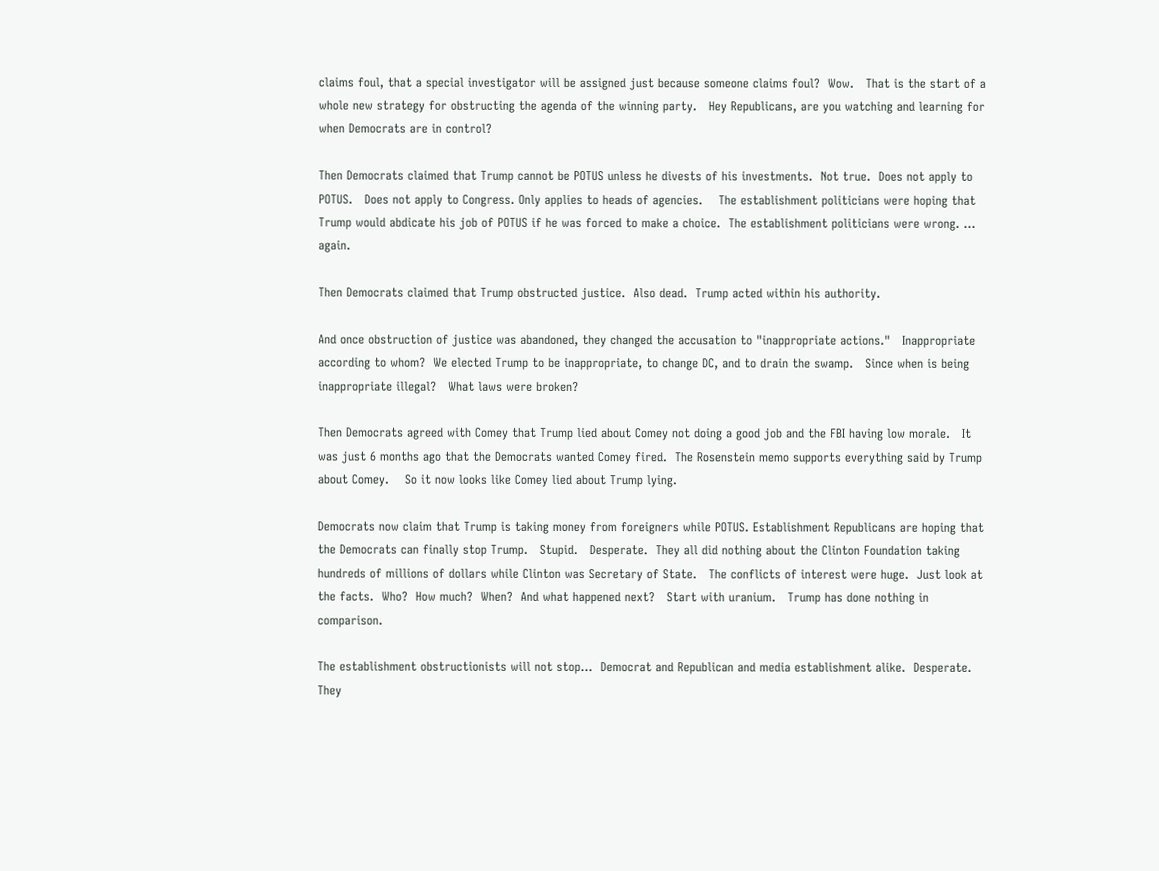claims foul, that a special investigator will be assigned just because someone claims foul?  Wow.   That is the start of a whole new strategy for obstructing the agenda of the winning party.   Hey Republicans, are you watching and learning for when Democrats are in control?

Then Democrats claimed that Trump cannot be POTUS unless he divests of his investments.  Not true.  Does not apply to POTUS.   Does not apply to Congress. Only applies to heads of agencies.    The establishment politicians were hoping that Trump would abdicate his job of POTUS if he was forced to make a choice.  The establishment politicians were wrong. …  again.

Then Democrats claimed that Trump obstructed justice.  Also dead.  Trump acted within his authority.

And once obstruction of justice was abandoned, they changed the accusation to "inappropriate actions."   Inappropriate according to whom?  We elected Trump to be inappropriate, to change DC, and to drain the swamp.   Since when is being inappropriate illegal?   What laws were broken?

Then Democrats agreed with Comey that Trump lied about Comey not doing a good job and the FBI having low morale.   It was just 6 months ago that the Democrats wanted Comey fired.  The Rosenstein memo supports everything said by Trump about Comey.    So it now looks like Comey lied about Trump lying.

Democrats now claim that Trump is taking money from foreigners while POTUS. Establishment Republicans are hoping that the Democrats can finally stop Trump.   Stupid.   Desperate.  They all did nothing about the Clinton Foundation taking hundreds of millions of dollars while Clinton was Secretary of State.   The conflicts of interest were huge.  Just look at the facts.  Who?  How much?  When?  And what happened next?   Start with uranium.   Trump has done nothing in comparison.

The establishment obstructionists will not stop...  Democrat and Republican and media establishment alike.  Desperate.  They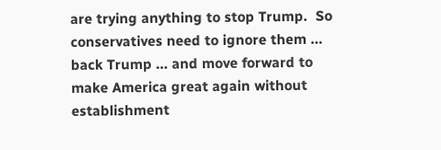are trying anything to stop Trump.  So conservatives need to ignore them ... back Trump ... and move forward to make America great again without establishment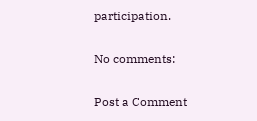participation.

No comments:

Post a Comment